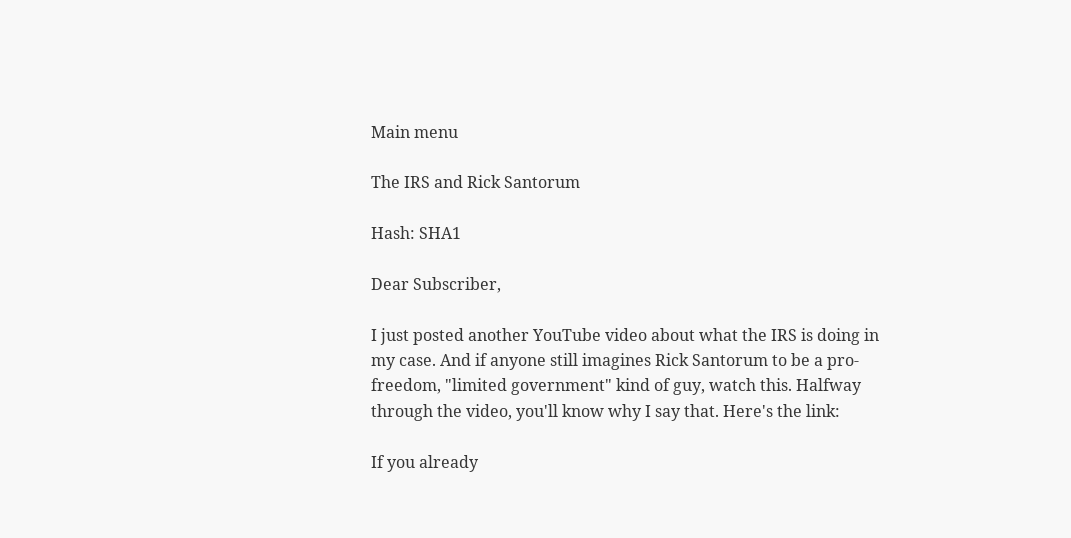Main menu

The IRS and Rick Santorum

Hash: SHA1

Dear Subscriber,

I just posted another YouTube video about what the IRS is doing in
my case. And if anyone still imagines Rick Santorum to be a pro-
freedom, "limited government" kind of guy, watch this. Halfway
through the video, you'll know why I say that. Here's the link:

If you already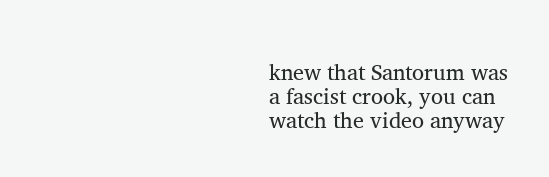knew that Santorum was a fascist crook, you can
watch the video anyway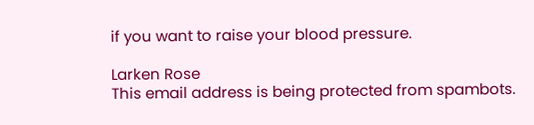if you want to raise your blood pressure.

Larken Rose
This email address is being protected from spambots.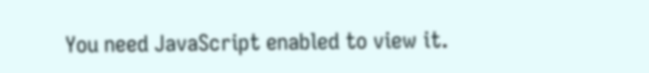You need JavaScript enabled to view it.